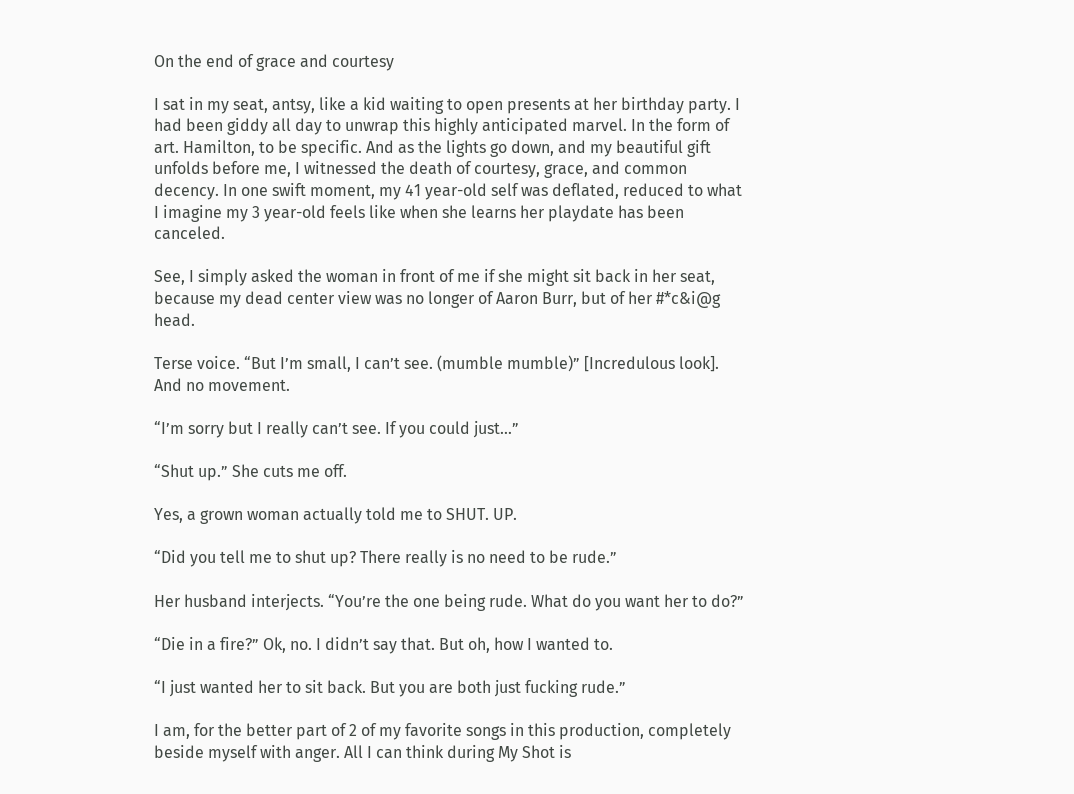On the end of grace and courtesy

I sat in my seat, antsy, like a kid waiting to open presents at her birthday party. I had been giddy all day to unwrap this highly anticipated marvel. In the form of art. Hamilton, to be specific. And as the lights go down, and my beautiful gift unfolds before me, I witnessed the death of courtesy, grace, and common decency. In one swift moment, my 41 year-old self was deflated, reduced to what I imagine my 3 year-old feels like when she learns her playdate has been canceled.

See, I simply asked the woman in front of me if she might sit back in her seat, because my dead center view was no longer of Aaron Burr, but of her #*c&i@g head.

Terse voice. “But I’m small, I can’t see. (mumble mumble)” [Incredulous look]. And no movement.

“I’m sorry but I really can’t see. If you could just…”

“Shut up.” She cuts me off.

Yes, a grown woman actually told me to SHUT. UP.

“Did you tell me to shut up? There really is no need to be rude.”

Her husband interjects. “You’re the one being rude. What do you want her to do?”

“Die in a fire?” Ok, no. I didn’t say that. But oh, how I wanted to.

“I just wanted her to sit back. But you are both just fucking rude.”

I am, for the better part of 2 of my favorite songs in this production, completely beside myself with anger. All I can think during My Shot is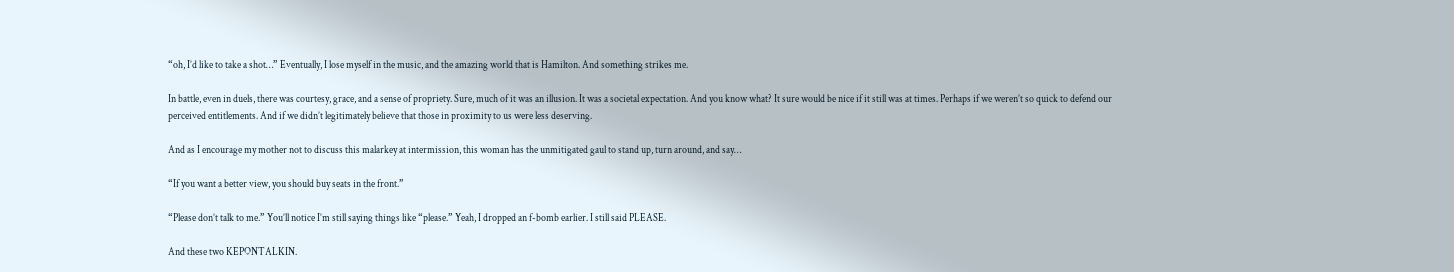“oh, I’d like to take a shot…” Eventually, I lose myself in the music, and the amazing world that is Hamilton. And something strikes me.

In battle, even in duels, there was courtesy, grace, and a sense of propriety. Sure, much of it was an illusion. It was a societal expectation. And you know what? It sure would be nice if it still was at times. Perhaps if we weren’t so quick to defend our perceived entitlements. And if we didn’t legitimately believe that those in proximity to us were less deserving.

And as I encourage my mother not to discuss this malarkey at intermission, this woman has the unmitigated gaul to stand up, turn around, and say…

“If you want a better view, you should buy seats in the front.”

“Please don’t talk to me.” You’ll notice I’m still saying things like “please.” Yeah, I dropped an f-bomb earlier. I still said PLEASE.

And these two KEPONTALKIN.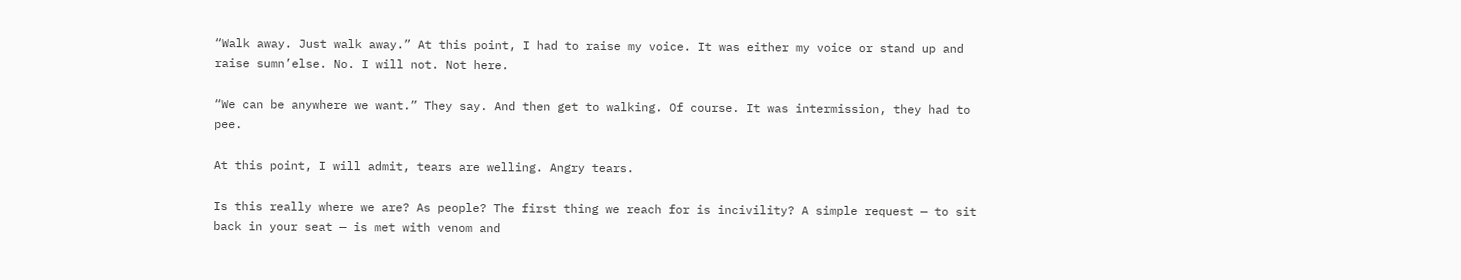“Walk away. Just walk away.” At this point, I had to raise my voice. It was either my voice or stand up and raise sumn’else. No. I will not. Not here.

“We can be anywhere we want.” They say. And then get to walking. Of course. It was intermission, they had to pee.

At this point, I will admit, tears are welling. Angry tears.

Is this really where we are? As people? The first thing we reach for is incivility? A simple request — to sit back in your seat — is met with venom and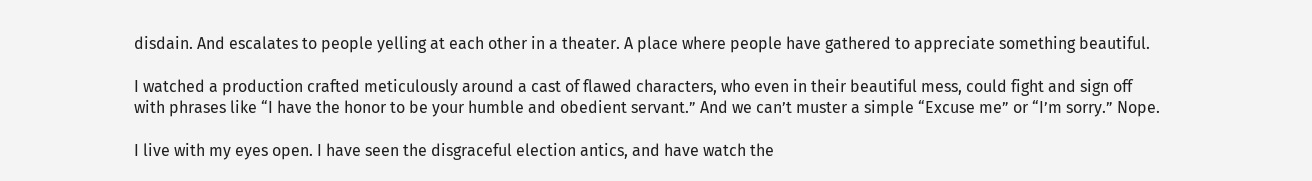disdain. And escalates to people yelling at each other in a theater. A place where people have gathered to appreciate something beautiful.

I watched a production crafted meticulously around a cast of flawed characters, who even in their beautiful mess, could fight and sign off with phrases like “I have the honor to be your humble and obedient servant.” And we can’t muster a simple “Excuse me” or “I’m sorry.” Nope.

I live with my eyes open. I have seen the disgraceful election antics, and have watch the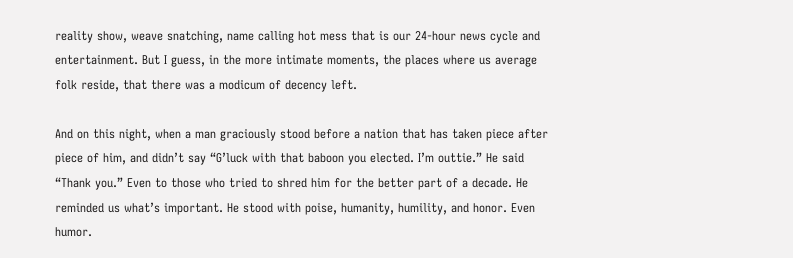reality show, weave snatching, name calling hot mess that is our 24-hour news cycle and entertainment. But I guess, in the more intimate moments, the places where us average folk reside, that there was a modicum of decency left.

And on this night, when a man graciously stood before a nation that has taken piece after piece of him, and didn’t say “G’luck with that baboon you elected. I’m outtie.” He said “Thank you.” Even to those who tried to shred him for the better part of a decade. He reminded us what’s important. He stood with poise, humanity, humility, and honor. Even humor.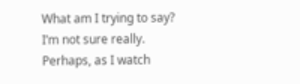What am I trying to say? I’m not sure really. Perhaps, as I watch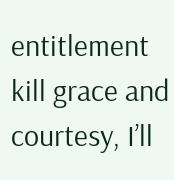entitlement kill grace and courtesy, I’ll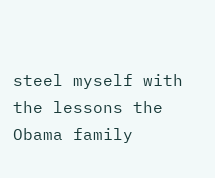steel myself with the lessons the Obama family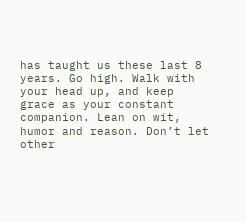has taught us these last 8 years. Go high. Walk with your head up, and keep grace as your constant companion. Lean on wit, humor and reason. Don’t let other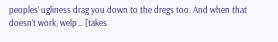peoples’ ugliness drag you down to the dregs too. And when that doesn’t work, welp… [takes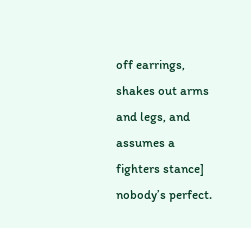off earrings, shakes out arms and legs, and assumes a fighters stance] nobody’s perfect.